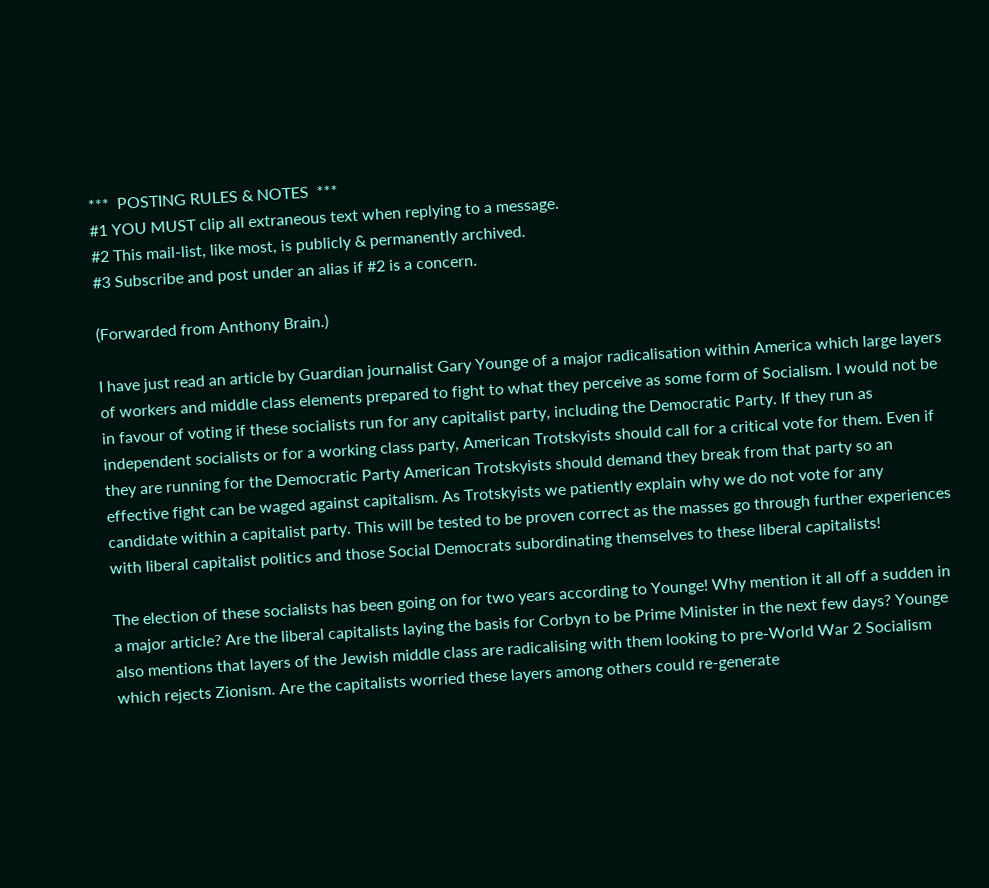***  POSTING RULES & NOTES  ***
#1 YOU MUST clip all extraneous text when replying to a message.
#2 This mail-list, like most, is publicly & permanently archived.
#3 Subscribe and post under an alias if #2 is a concern.

(Forwarded from Anthony Brain.)

I have just read an article by Guardian journalist Gary Younge of a major radicalisation within America which large layers of workers and middle class elements prepared to fight to what they perceive as some form of Socialism. I would not be in favour of voting if these socialists run for any capitalist party, including the Democratic Party. If they run as independent socialists or for a working class party, American Trotskyists should call for a critical vote for them. Even if they are running for the Democratic Party American Trotskyists should demand they break from that party so an effective fight can be waged against capitalism. As Trotskyists we patiently explain why we do not vote for any candidate within a capitalist party. This will be tested to be proven correct as the masses go through further experiences with liberal capitalist politics and those Social Democrats subordinating themselves to these liberal capitalists!

The election of these socialists has been going on for two years according to Younge! Why mention it all off a sudden in a major article? Are the liberal capitalists laying the basis for Corbyn to be Prime Minister in the next few days? Younge also mentions that layers of the Jewish middle class are radicalising with them looking to pre-World War 2 Socialism which rejects Zionism. Are the capitalists worried these layers among others could re-generate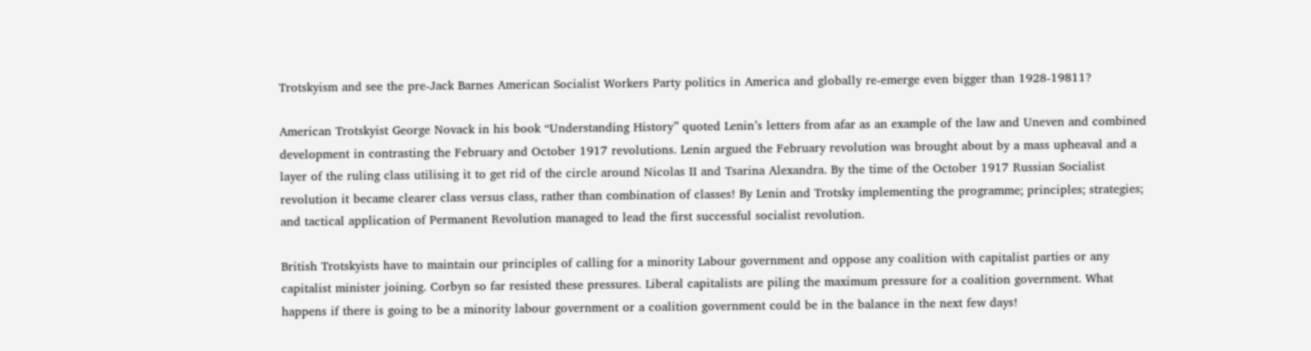Trotskyism and see the pre-Jack Barnes American Socialist Workers Party politics in America and globally re-emerge even bigger than 1928-19811?

American Trotskyist George Novack in his book “Understanding History” quoted Lenin’s letters from afar as an example of the law and Uneven and combined development in contrasting the February and October 1917 revolutions. Lenin argued the February revolution was brought about by a mass upheaval and a layer of the ruling class utilising it to get rid of the circle around Nicolas II and Tsarina Alexandra. By the time of the October 1917 Russian Socialist revolution it became clearer class versus class, rather than combination of classes! By Lenin and Trotsky implementing the programme; principles; strategies; and tactical application of Permanent Revolution managed to lead the first successful socialist revolution.

British Trotskyists have to maintain our principles of calling for a minority Labour government and oppose any coalition with capitalist parties or any capitalist minister joining. Corbyn so far resisted these pressures. Liberal capitalists are piling the maximum pressure for a coalition government. What happens if there is going to be a minority labour government or a coalition government could be in the balance in the next few days!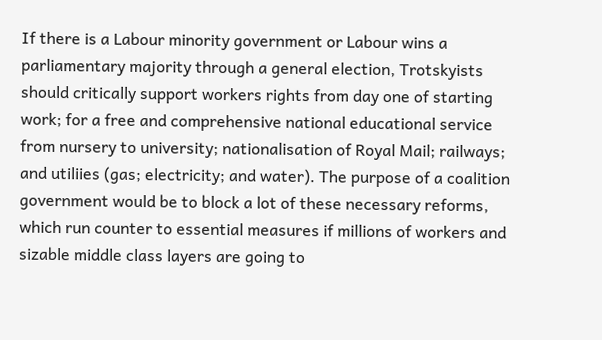If there is a Labour minority government or Labour wins a parliamentary majority through a general election, Trotskyists should critically support workers rights from day one of starting work; for a free and comprehensive national educational service from nursery to university; nationalisation of Royal Mail; railways; and utiliies (gas; electricity; and water). The purpose of a coalition government would be to block a lot of these necessary reforms, which run counter to essential measures if millions of workers and sizable middle class layers are going to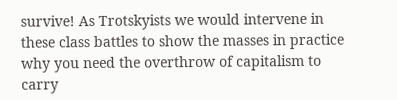survive! As Trotskyists we would intervene in these class battles to show the masses in practice why you need the overthrow of capitalism to carry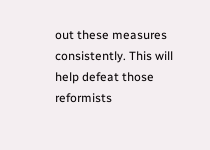out these measures consistently. This will help defeat those reformists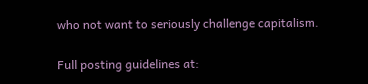who not want to seriously challenge capitalism.

Full posting guidelines at: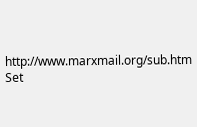http://www.marxmail.org/sub.htm
Set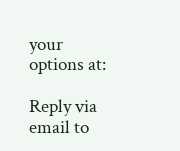your options at:

Reply via email to